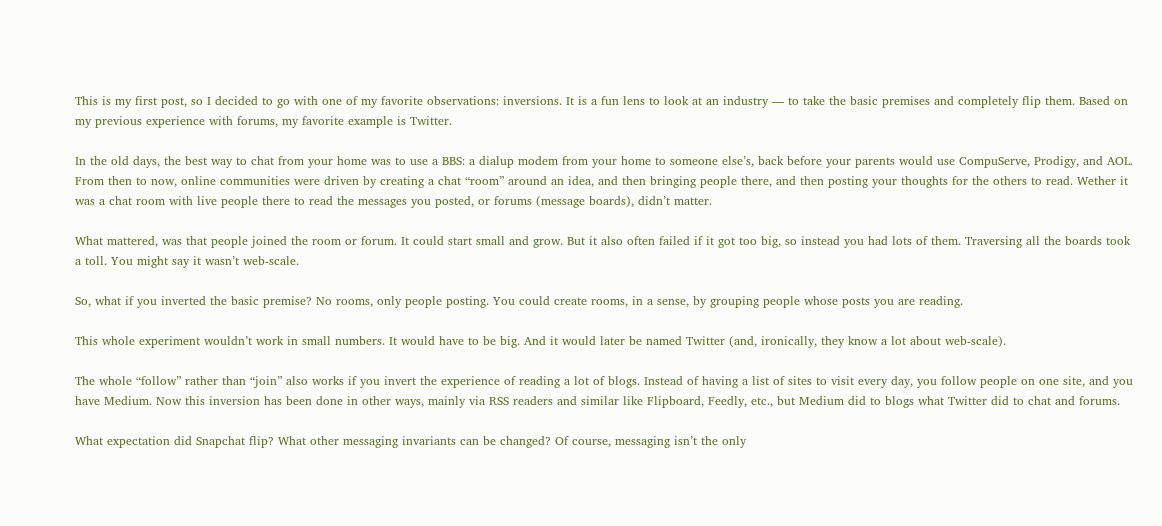This is my first post, so I decided to go with one of my favorite observations: inversions. It is a fun lens to look at an industry — to take the basic premises and completely flip them. Based on my previous experience with forums, my favorite example is Twitter.

In the old days, the best way to chat from your home was to use a BBS: a dialup modem from your home to someone else’s, back before your parents would use CompuServe, Prodigy, and AOL. From then to now, online communities were driven by creating a chat “room” around an idea, and then bringing people there, and then posting your thoughts for the others to read. Wether it was a chat room with live people there to read the messages you posted, or forums (message boards), didn’t matter.

What mattered, was that people joined the room or forum. It could start small and grow. But it also often failed if it got too big, so instead you had lots of them. Traversing all the boards took a toll. You might say it wasn’t web-scale.

So, what if you inverted the basic premise? No rooms, only people posting. You could create rooms, in a sense, by grouping people whose posts you are reading.

This whole experiment wouldn’t work in small numbers. It would have to be big. And it would later be named Twitter (and, ironically, they know a lot about web-scale).

The whole “follow” rather than “join” also works if you invert the experience of reading a lot of blogs. Instead of having a list of sites to visit every day, you follow people on one site, and you have Medium. Now this inversion has been done in other ways, mainly via RSS readers and similar like Flipboard, Feedly, etc., but Medium did to blogs what Twitter did to chat and forums.

What expectation did Snapchat flip? What other messaging invariants can be changed? Of course, messaging isn’t the only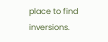place to find inversions.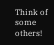Think of some others!